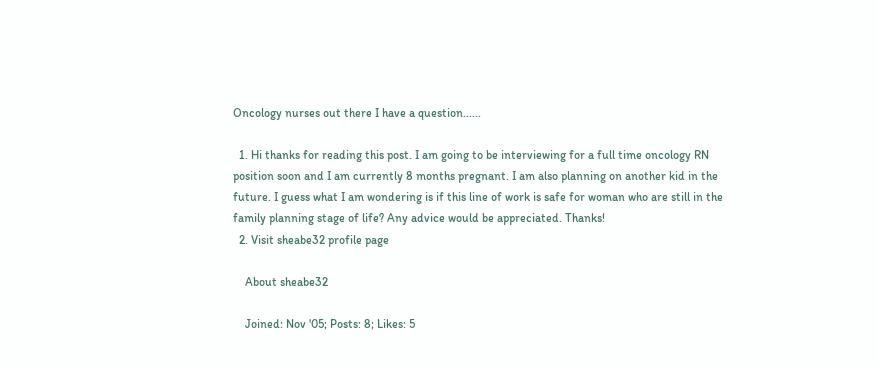Oncology nurses out there I have a question......

  1. Hi thanks for reading this post. I am going to be interviewing for a full time oncology RN position soon and I am currently 8 months pregnant. I am also planning on another kid in the future. I guess what I am wondering is if this line of work is safe for woman who are still in the family planning stage of life? Any advice would be appreciated. Thanks!
  2. Visit sheabe32 profile page

    About sheabe32

    Joined: Nov '05; Posts: 8; Likes: 5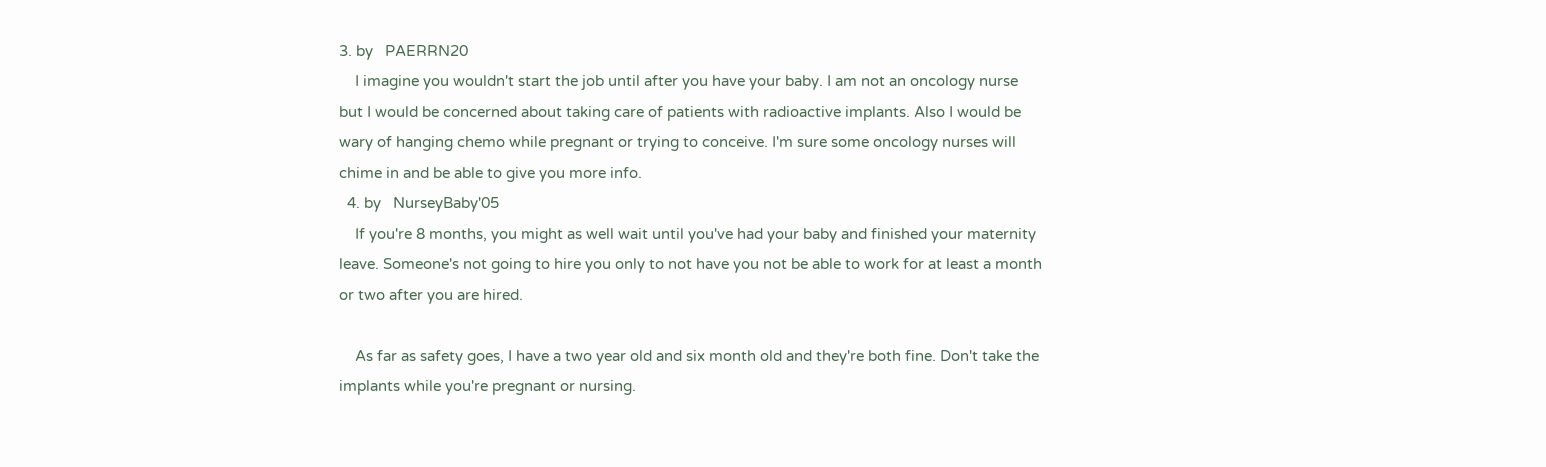3. by   PAERRN20
    I imagine you wouldn't start the job until after you have your baby. I am not an oncology nurse but I would be concerned about taking care of patients with radioactive implants. Also I would be wary of hanging chemo while pregnant or trying to conceive. I'm sure some oncology nurses will chime in and be able to give you more info.
  4. by   NurseyBaby'05
    If you're 8 months, you might as well wait until you've had your baby and finished your maternity leave. Someone's not going to hire you only to not have you not be able to work for at least a month or two after you are hired.

    As far as safety goes, I have a two year old and six month old and they're both fine. Don't take the implants while you're pregnant or nursing.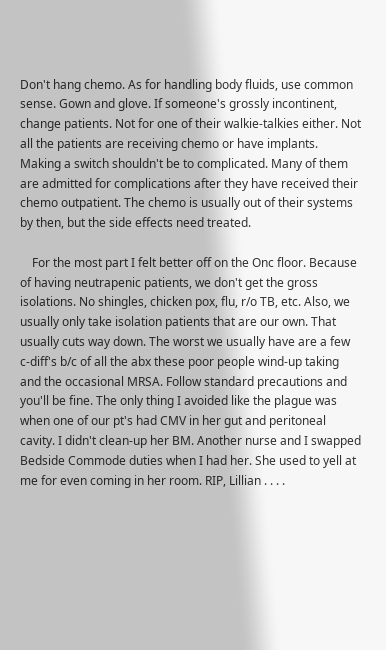Don't hang chemo. As for handling body fluids, use common sense. Gown and glove. If someone's grossly incontinent, change patients. Not for one of their walkie-talkies either. Not all the patients are receiving chemo or have implants. Making a switch shouldn't be to complicated. Many of them are admitted for complications after they have received their chemo outpatient. The chemo is usually out of their systems by then, but the side effects need treated.

    For the most part I felt better off on the Onc floor. Because of having neutrapenic patients, we don't get the gross isolations. No shingles, chicken pox, flu, r/o TB, etc. Also, we usually only take isolation patients that are our own. That usually cuts way down. The worst we usually have are a few c-diff's b/c of all the abx these poor people wind-up taking and the occasional MRSA. Follow standard precautions and you'll be fine. The only thing I avoided like the plague was when one of our pt's had CMV in her gut and peritoneal cavity. I didn't clean-up her BM. Another nurse and I swapped Bedside Commode duties when I had her. She used to yell at me for even coming in her room. RIP, Lillian . . . .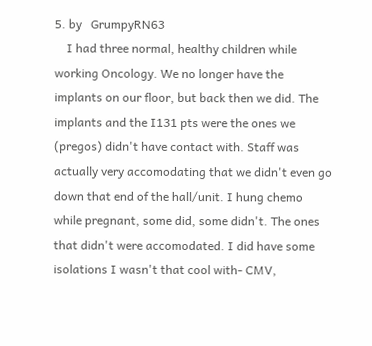5. by   GrumpyRN63
    I had three normal, healthy children while working Oncology. We no longer have the implants on our floor, but back then we did. The implants and the I131 pts were the ones we (pregos) didn't have contact with. Staff was actually very accomodating that we didn't even go down that end of the hall/unit. I hung chemo while pregnant, some did, some didn't. The ones that didn't were accomodated. I did have some isolations I wasn't that cool with- CMV,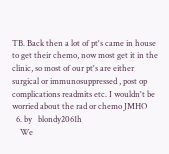TB. Back then a lot of pt's came in house to get their chemo, now most get it in the clinic, so most of our pt's are either surgical or immunosuppressed , post op complications readmits etc. I wouldn't be worried about the rad or chemo JMHO
  6. by   blondy2061h
    We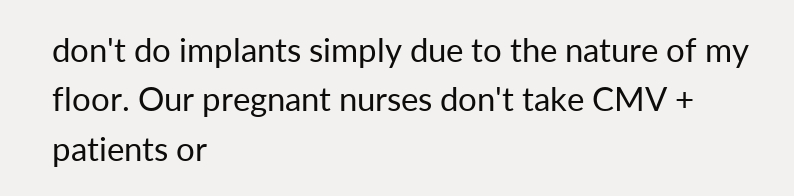don't do implants simply due to the nature of my floor. Our pregnant nurses don't take CMV + patients or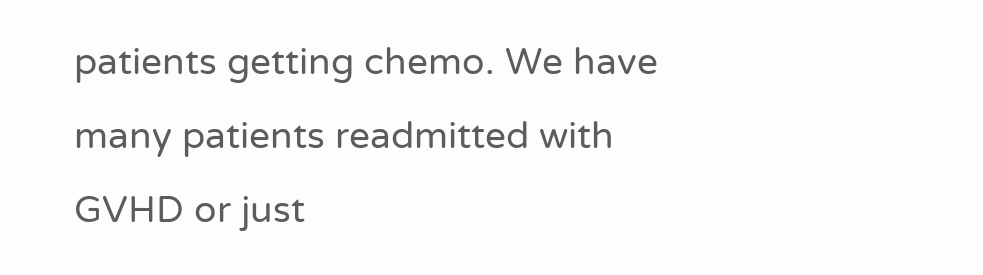patients getting chemo. We have many patients readmitted with GVHD or just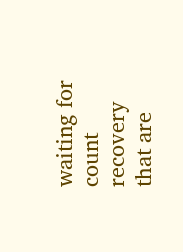waiting for count recovery that are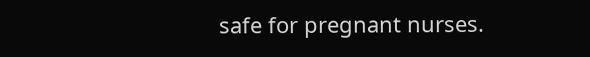safe for pregnant nurses.